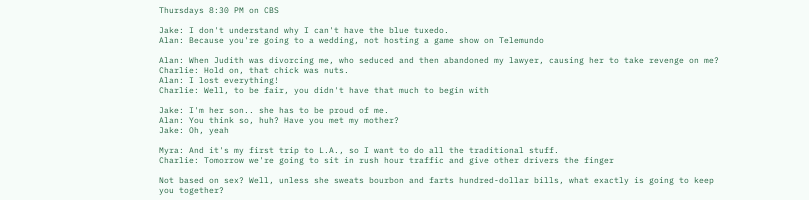Thursdays 8:30 PM on CBS

Jake: I don't understand why I can't have the blue tuxedo.
Alan: Because you're going to a wedding, not hosting a game show on Telemundo

Alan: When Judith was divorcing me, who seduced and then abandoned my lawyer, causing her to take revenge on me?
Charlie: Hold on, that chick was nuts.
Alan: I lost everything!
Charlie: Well, to be fair, you didn't have that much to begin with

Jake: I'm her son.. she has to be proud of me.
Alan: You think so, huh? Have you met my mother?
Jake: Oh, yeah

Myra: And it's my first trip to L.A., so I want to do all the traditional stuff.
Charlie: Tomorrow we're going to sit in rush hour traffic and give other drivers the finger

Not based on sex? Well, unless she sweats bourbon and farts hundred-dollar bills, what exactly is going to keep you together?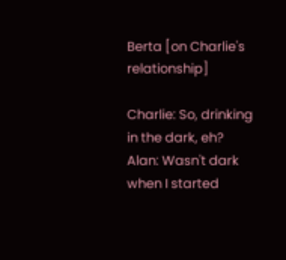Berta [on Charlie's relationship]

Charlie: So, drinking in the dark, eh?
Alan: Wasn't dark when I started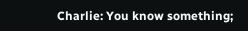Charlie: You know something;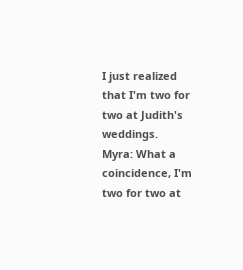I just realized that I'm two for two at Judith's weddings.
Myra: What a coincidence, I'm two for two at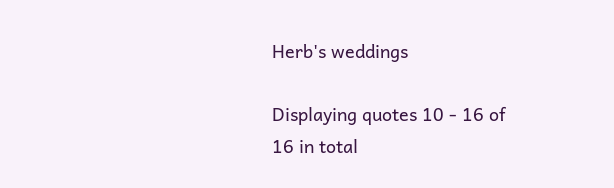Herb's weddings

Displaying quotes 10 - 16 of 16 in total